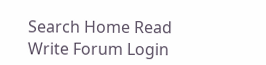Search Home Read Write Forum Login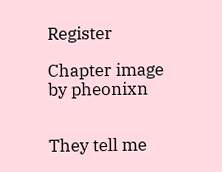Register

Chapter image by pheonixn


They tell me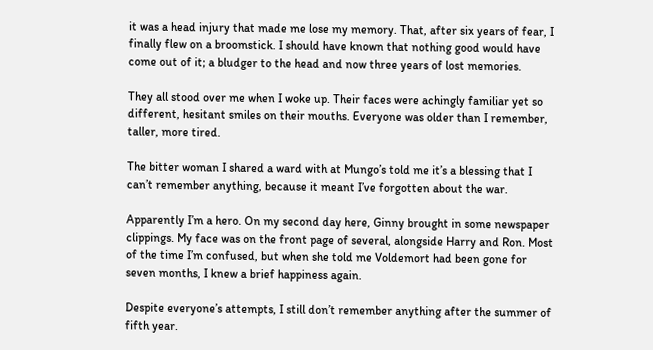it was a head injury that made me lose my memory. That, after six years of fear, I finally flew on a broomstick. I should have known that nothing good would have come out of it; a bludger to the head and now three years of lost memories.

They all stood over me when I woke up. Their faces were achingly familiar yet so different, hesitant smiles on their mouths. Everyone was older than I remember, taller, more tired.

The bitter woman I shared a ward with at Mungo’s told me it’s a blessing that I can’t remember anything, because it meant I’ve forgotten about the war.

Apparently I’m a hero. On my second day here, Ginny brought in some newspaper clippings. My face was on the front page of several, alongside Harry and Ron. Most of the time I’m confused, but when she told me Voldemort had been gone for seven months, I knew a brief happiness again.

Despite everyone’s attempts, I still don’t remember anything after the summer of fifth year.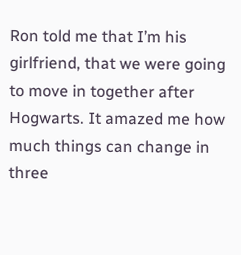Ron told me that I’m his girlfriend, that we were going to move in together after Hogwarts. It amazed me how much things can change in three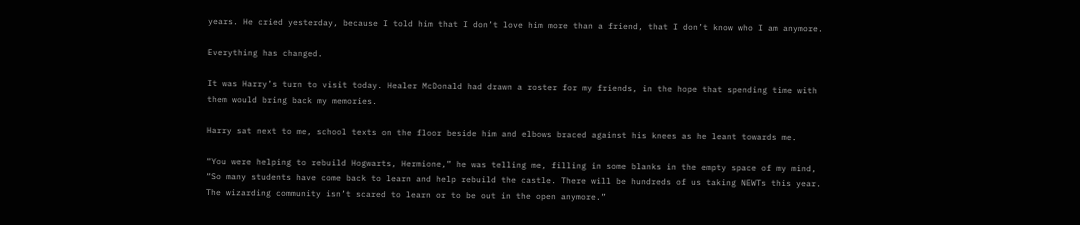years. He cried yesterday, because I told him that I don’t love him more than a friend, that I don’t know who I am anymore.

Everything has changed.

It was Harry’s turn to visit today. Healer McDonald had drawn a roster for my friends, in the hope that spending time with them would bring back my memories.

Harry sat next to me, school texts on the floor beside him and elbows braced against his knees as he leant towards me.

“You were helping to rebuild Hogwarts, Hermione,” he was telling me, filling in some blanks in the empty space of my mind, “So many students have come back to learn and help rebuild the castle. There will be hundreds of us taking NEWTs this year. The wizarding community isn’t scared to learn or to be out in the open anymore.”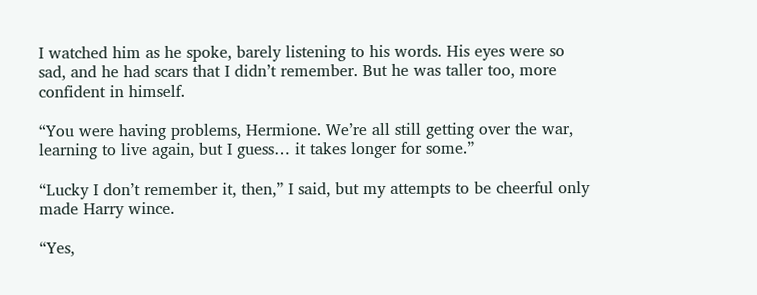I watched him as he spoke, barely listening to his words. His eyes were so sad, and he had scars that I didn’t remember. But he was taller too, more confident in himself.

“You were having problems, Hermione. We’re all still getting over the war, learning to live again, but I guess… it takes longer for some.”

“Lucky I don’t remember it, then,” I said, but my attempts to be cheerful only made Harry wince.

“Yes,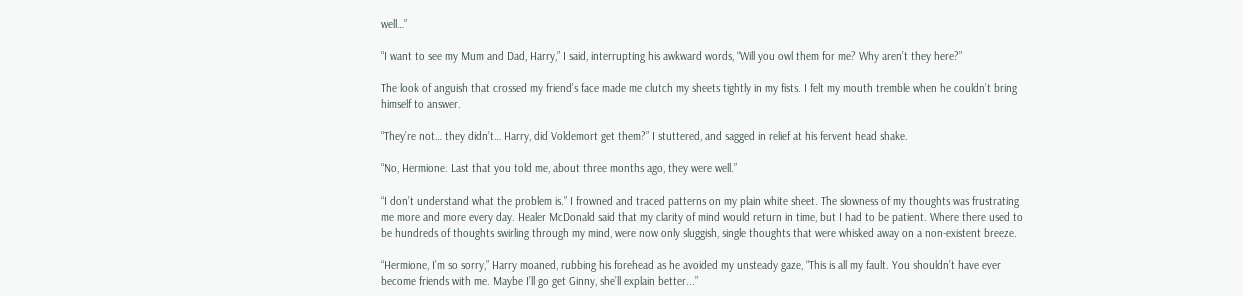well…”

“I want to see my Mum and Dad, Harry,” I said, interrupting his awkward words, “Will you owl them for me? Why aren’t they here?”

The look of anguish that crossed my friend’s face made me clutch my sheets tightly in my fists. I felt my mouth tremble when he couldn’t bring himself to answer.

“They’re not… they didn’t… Harry, did Voldemort get them?” I stuttered, and sagged in relief at his fervent head shake.

“No, Hermione. Last that you told me, about three months ago, they were well.”

“I don’t understand what the problem is.” I frowned and traced patterns on my plain white sheet. The slowness of my thoughts was frustrating me more and more every day. Healer McDonald said that my clarity of mind would return in time, but I had to be patient. Where there used to be hundreds of thoughts swirling through my mind, were now only sluggish, single thoughts that were whisked away on a non-existent breeze.

“Hermione, I’m so sorry,” Harry moaned, rubbing his forehead as he avoided my unsteady gaze, “This is all my fault. You shouldn’t have ever become friends with me. Maybe I’ll go get Ginny, she’ll explain better...”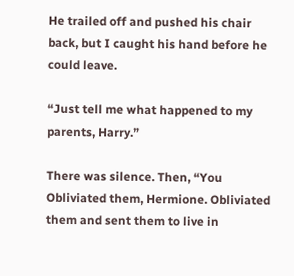He trailed off and pushed his chair back, but I caught his hand before he could leave.

“Just tell me what happened to my parents, Harry.”

There was silence. Then, “You Obliviated them, Hermione. Obliviated them and sent them to live in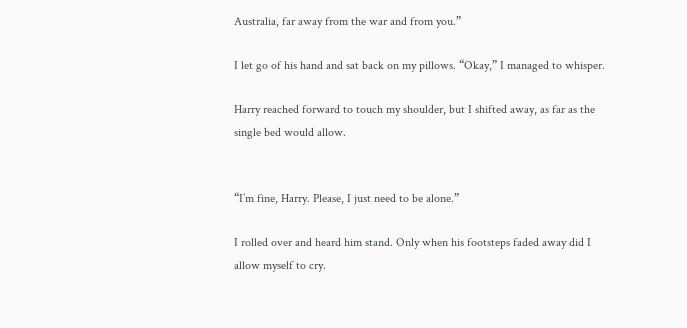Australia, far away from the war and from you.”

I let go of his hand and sat back on my pillows. “Okay,” I managed to whisper.

Harry reached forward to touch my shoulder, but I shifted away, as far as the single bed would allow.


“I’m fine, Harry. Please, I just need to be alone.”

I rolled over and heard him stand. Only when his footsteps faded away did I allow myself to cry.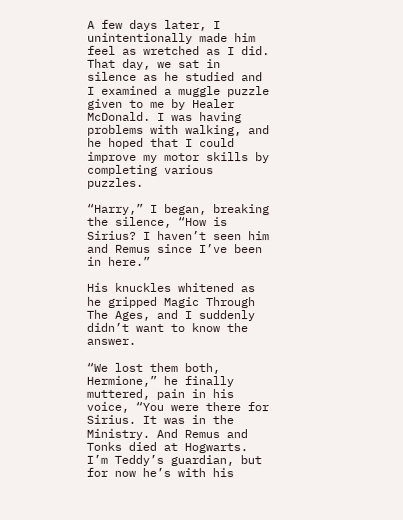A few days later, I unintentionally made him feel as wretched as I did. That day, we sat in silence as he studied and I examined a muggle puzzle given to me by Healer McDonald. I was having problems with walking, and he hoped that I could improve my motor skills by completing various puzzles.

“Harry,” I began, breaking the silence, “How is Sirius? I haven’t seen him and Remus since I’ve been in here.”

His knuckles whitened as he gripped Magic Through The Ages, and I suddenly didn’t want to know the answer.

“We lost them both, Hermione,” he finally muttered, pain in his voice, “You were there for Sirius. It was in the Ministry. And Remus and Tonks died at Hogwarts. I’m Teddy’s guardian, but for now he’s with his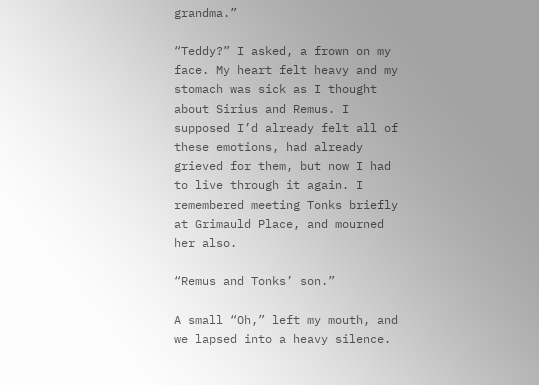grandma.”

“Teddy?” I asked, a frown on my face. My heart felt heavy and my stomach was sick as I thought about Sirius and Remus. I supposed I’d already felt all of these emotions, had already grieved for them, but now I had to live through it again. I remembered meeting Tonks briefly at Grimauld Place, and mourned her also.

“Remus and Tonks’ son.”

A small “Oh,” left my mouth, and we lapsed into a heavy silence.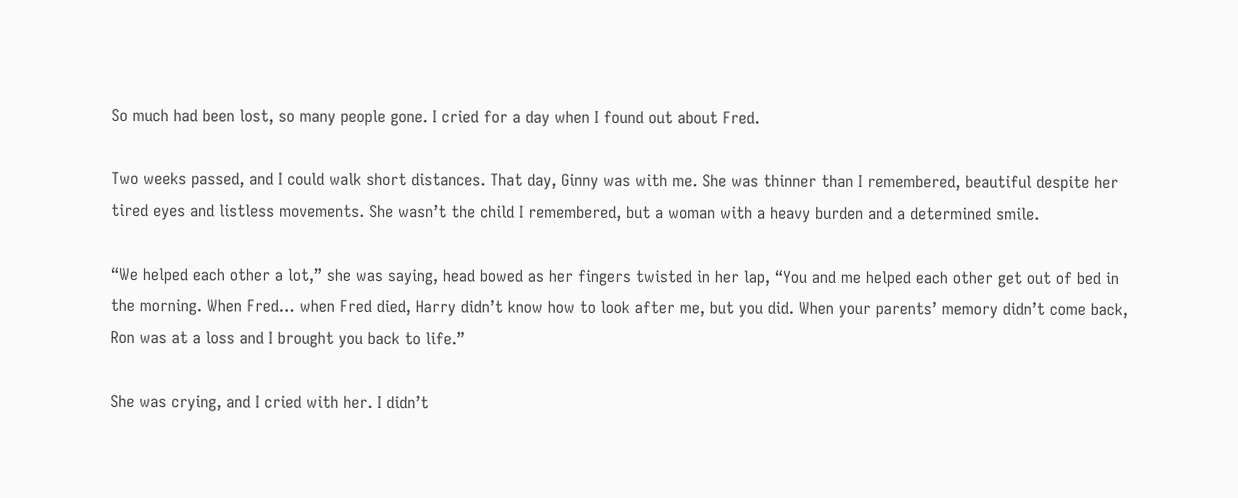So much had been lost, so many people gone. I cried for a day when I found out about Fred.

Two weeks passed, and I could walk short distances. That day, Ginny was with me. She was thinner than I remembered, beautiful despite her tired eyes and listless movements. She wasn’t the child I remembered, but a woman with a heavy burden and a determined smile.

“We helped each other a lot,” she was saying, head bowed as her fingers twisted in her lap, “You and me helped each other get out of bed in the morning. When Fred… when Fred died, Harry didn’t know how to look after me, but you did. When your parents’ memory didn’t come back, Ron was at a loss and I brought you back to life.”

She was crying, and I cried with her. I didn’t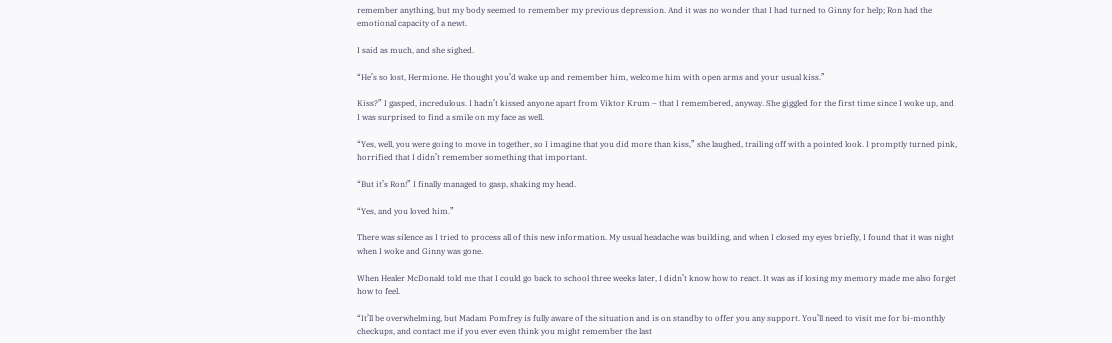remember anything, but my body seemed to remember my previous depression. And it was no wonder that I had turned to Ginny for help; Ron had the emotional capacity of a newt.

I said as much, and she sighed.

“He’s so lost, Hermione. He thought you’d wake up and remember him, welcome him with open arms and your usual kiss.”

Kiss?” I gasped, incredulous. I hadn’t kissed anyone apart from Viktor Krum – that I remembered, anyway. She giggled for the first time since I woke up, and I was surprised to find a smile on my face as well.

“Yes, well, you were going to move in together, so I imagine that you did more than kiss,” she laughed, trailing off with a pointed look. I promptly turned pink, horrified that I didn’t remember something that important.

“But it’s Ron!” I finally managed to gasp, shaking my head.

“Yes, and you loved him.”

There was silence as I tried to process all of this new information. My usual headache was building, and when I closed my eyes briefly, I found that it was night when I woke and Ginny was gone.

When Healer McDonald told me that I could go back to school three weeks later, I didn’t know how to react. It was as if losing my memory made me also forget how to feel.

“It’ll be overwhelming, but Madam Pomfrey is fully aware of the situation and is on standby to offer you any support. You’ll need to visit me for bi-monthly checkups, and contact me if you ever even think you might remember the last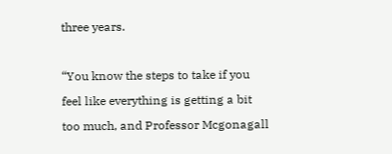three years.

“You know the steps to take if you feel like everything is getting a bit too much, and Professor Mcgonagall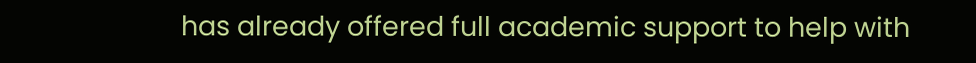has already offered full academic support to help with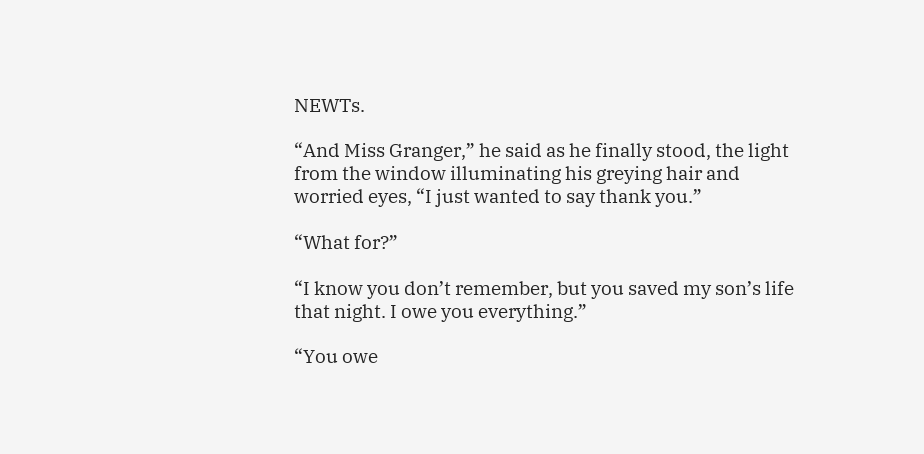NEWTs.

“And Miss Granger,” he said as he finally stood, the light from the window illuminating his greying hair and worried eyes, “I just wanted to say thank you.”

“What for?”

“I know you don’t remember, but you saved my son’s life that night. I owe you everything.”

“You owe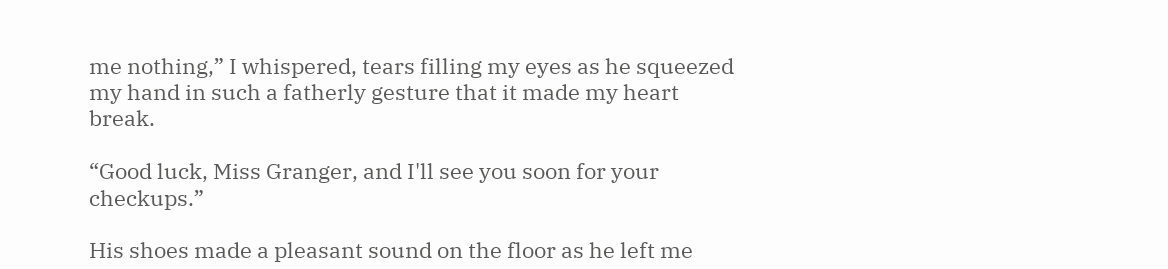me nothing,” I whispered, tears filling my eyes as he squeezed my hand in such a fatherly gesture that it made my heart break.

“Good luck, Miss Granger, and I'll see you soon for your checkups.”

His shoes made a pleasant sound on the floor as he left me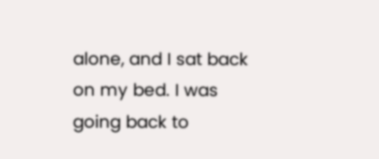alone, and I sat back on my bed. I was going back to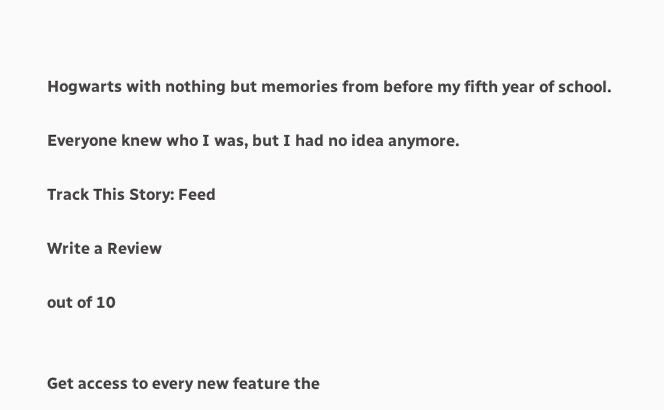Hogwarts with nothing but memories from before my fifth year of school.

Everyone knew who I was, but I had no idea anymore.

Track This Story: Feed

Write a Review

out of 10


Get access to every new feature the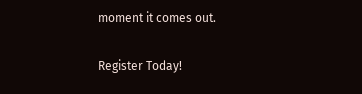moment it comes out.

Register Today!